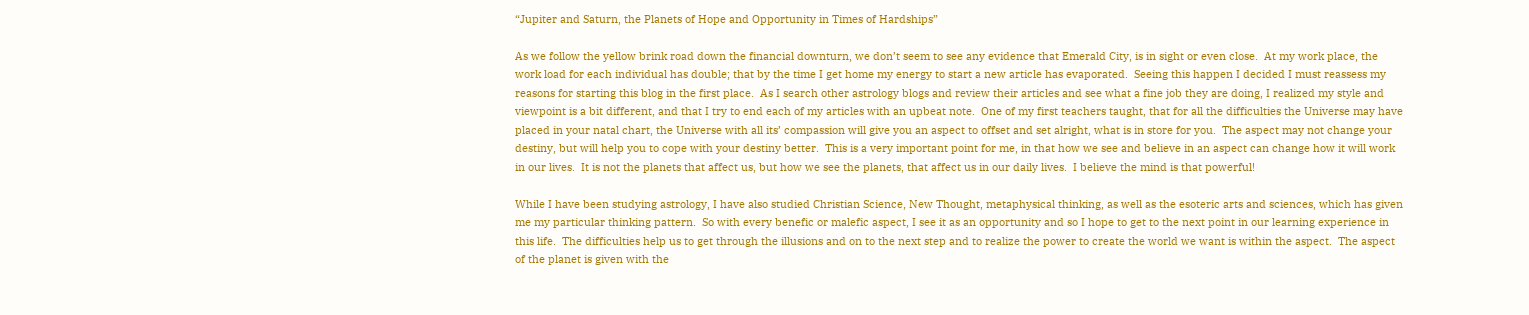“Jupiter and Saturn, the Planets of Hope and Opportunity in Times of Hardships”

As we follow the yellow brink road down the financial downturn, we don’t seem to see any evidence that Emerald City, is in sight or even close.  At my work place, the work load for each individual has double; that by the time I get home my energy to start a new article has evaporated.  Seeing this happen I decided I must reassess my reasons for starting this blog in the first place.  As I search other astrology blogs and review their articles and see what a fine job they are doing, I realized my style and viewpoint is a bit different, and that I try to end each of my articles with an upbeat note.  One of my first teachers taught, that for all the difficulties the Universe may have placed in your natal chart, the Universe with all its’ compassion will give you an aspect to offset and set alright, what is in store for you.  The aspect may not change your destiny, but will help you to cope with your destiny better.  This is a very important point for me, in that how we see and believe in an aspect can change how it will work in our lives.  It is not the planets that affect us, but how we see the planets, that affect us in our daily lives.  I believe the mind is that powerful!

While I have been studying astrology, I have also studied Christian Science, New Thought, metaphysical thinking, as well as the esoteric arts and sciences, which has given me my particular thinking pattern.  So with every benefic or malefic aspect, I see it as an opportunity and so I hope to get to the next point in our learning experience in this life.  The difficulties help us to get through the illusions and on to the next step and to realize the power to create the world we want is within the aspect.  The aspect of the planet is given with the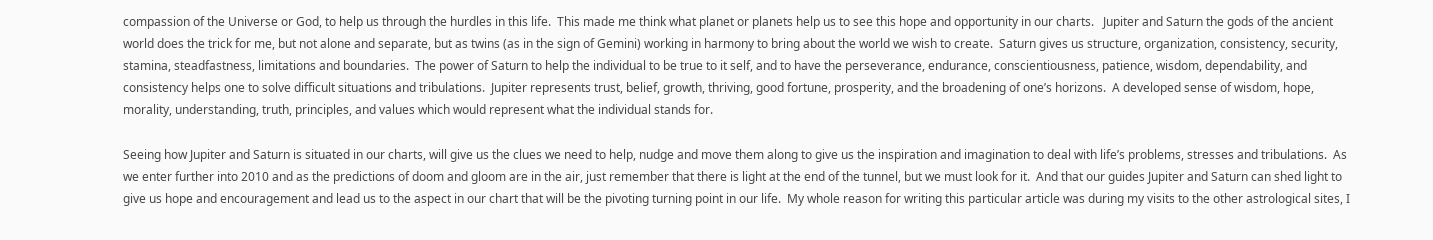compassion of the Universe or God, to help us through the hurdles in this life.  This made me think what planet or planets help us to see this hope and opportunity in our charts.   Jupiter and Saturn the gods of the ancient world does the trick for me, but not alone and separate, but as twins (as in the sign of Gemini) working in harmony to bring about the world we wish to create.  Saturn gives us structure, organization, consistency, security, stamina, steadfastness, limitations and boundaries.  The power of Saturn to help the individual to be true to it self, and to have the perseverance, endurance, conscientiousness, patience, wisdom, dependability, and consistency helps one to solve difficult situations and tribulations.  Jupiter represents trust, belief, growth, thriving, good fortune, prosperity, and the broadening of one’s horizons.  A developed sense of wisdom, hope, morality, understanding, truth, principles, and values which would represent what the individual stands for.

Seeing how Jupiter and Saturn is situated in our charts, will give us the clues we need to help, nudge and move them along to give us the inspiration and imagination to deal with life’s problems, stresses and tribulations.  As we enter further into 2010 and as the predictions of doom and gloom are in the air, just remember that there is light at the end of the tunnel, but we must look for it.  And that our guides Jupiter and Saturn can shed light to give us hope and encouragement and lead us to the aspect in our chart that will be the pivoting turning point in our life.  My whole reason for writing this particular article was during my visits to the other astrological sites, I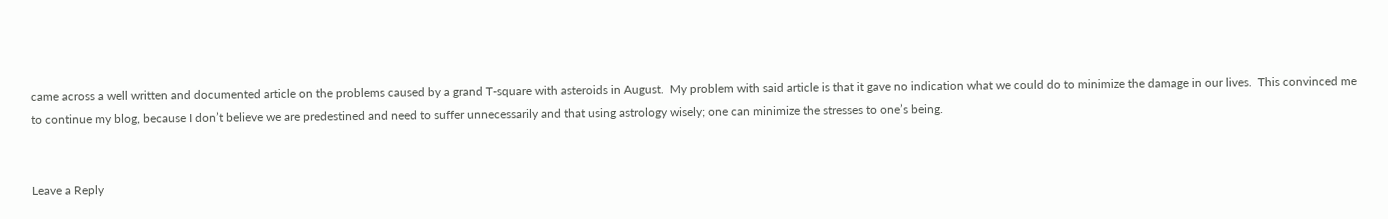came across a well written and documented article on the problems caused by a grand T-square with asteroids in August.  My problem with said article is that it gave no indication what we could do to minimize the damage in our lives.  This convinced me to continue my blog, because I don’t believe we are predestined and need to suffer unnecessarily and that using astrology wisely; one can minimize the stresses to one’s being.


Leave a Reply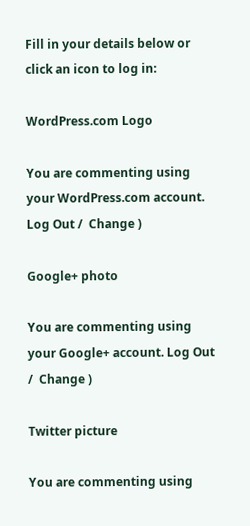Fill in your details below or click an icon to log in:

WordPress.com Logo

You are commenting using your WordPress.com account. Log Out /  Change )

Google+ photo

You are commenting using your Google+ account. Log Out /  Change )

Twitter picture

You are commenting using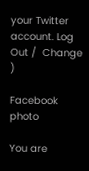your Twitter account. Log Out /  Change )

Facebook photo

You are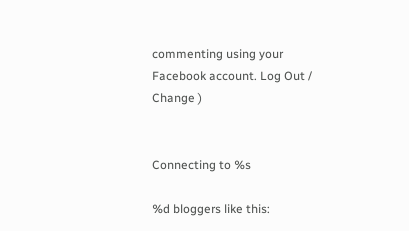commenting using your Facebook account. Log Out /  Change )


Connecting to %s

%d bloggers like this: